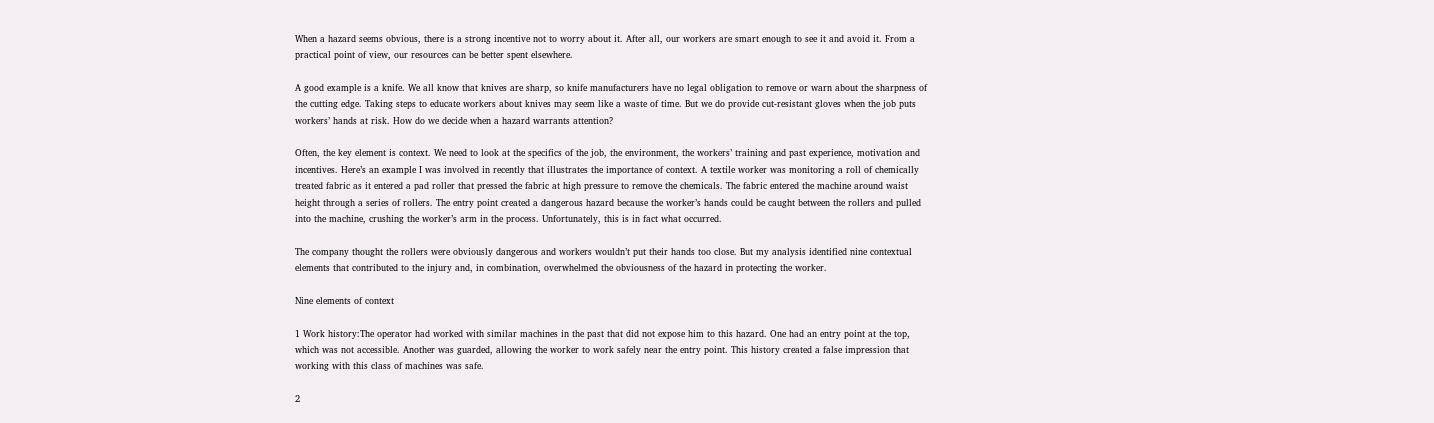When a hazard seems obvious, there is a strong incentive not to worry about it. After all, our workers are smart enough to see it and avoid it. From a practical point of view, our resources can be better spent elsewhere.

A good example is a knife. We all know that knives are sharp, so knife manufacturers have no legal obligation to remove or warn about the sharpness of the cutting edge. Taking steps to educate workers about knives may seem like a waste of time. But we do provide cut-resistant gloves when the job puts workers’ hands at risk. How do we decide when a hazard warrants attention?

Often, the key element is context. We need to look at the specifics of the job, the environment, the workers’ training and past experience, motivation and incentives. Here’s an example I was involved in recently that illustrates the importance of context. A textile worker was monitoring a roll of chemically treated fabric as it entered a pad roller that pressed the fabric at high pressure to remove the chemicals. The fabric entered the machine around waist height through a series of rollers. The entry point created a dangerous hazard because the worker’s hands could be caught between the rollers and pulled into the machine, crushing the worker’s arm in the process. Unfortunately, this is in fact what occurred.

The company thought the rollers were obviously dangerous and workers wouldn’t put their hands too close. But my analysis identified nine contextual elements that contributed to the injury and, in combination, overwhelmed the obviousness of the hazard in protecting the worker.

Nine elements of context

1 Work history:The operator had worked with similar machines in the past that did not expose him to this hazard. One had an entry point at the top, which was not accessible. Another was guarded, allowing the worker to work safely near the entry point. This history created a false impression that working with this class of machines was safe.

2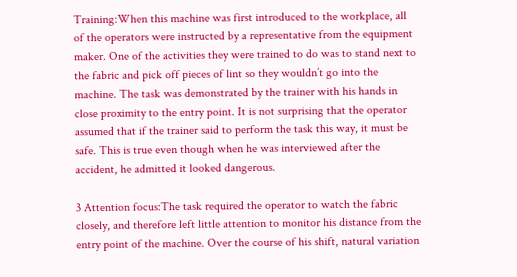Training:When this machine was first introduced to the workplace, all of the operators were instructed by a representative from the equipment maker. One of the activities they were trained to do was to stand next to the fabric and pick off pieces of lint so they wouldn’t go into the machine. The task was demonstrated by the trainer with his hands in close proximity to the entry point. It is not surprising that the operator assumed that if the trainer said to perform the task this way, it must be safe. This is true even though when he was interviewed after the accident, he admitted it looked dangerous.

3 Attention focus:The task required the operator to watch the fabric closely, and therefore left little attention to monitor his distance from the entry point of the machine. Over the course of his shift, natural variation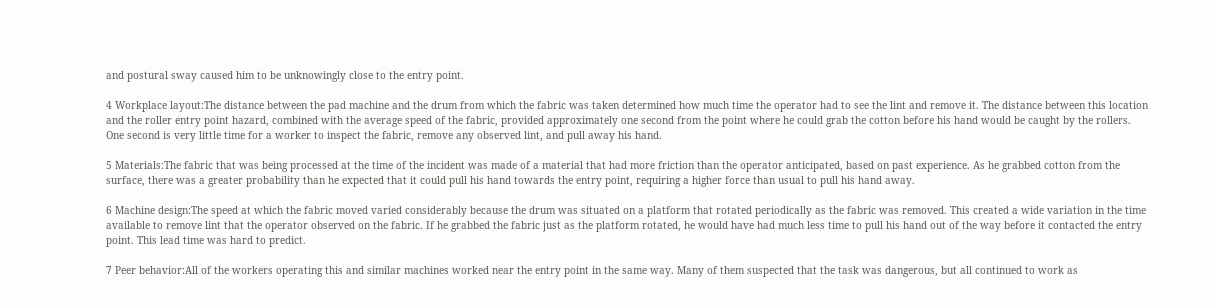and postural sway caused him to be unknowingly close to the entry point.

4 Workplace layout:The distance between the pad machine and the drum from which the fabric was taken determined how much time the operator had to see the lint and remove it. The distance between this location and the roller entry point hazard, combined with the average speed of the fabric, provided approximately one second from the point where he could grab the cotton before his hand would be caught by the rollers. One second is very little time for a worker to inspect the fabric, remove any observed lint, and pull away his hand.

5 Materials:The fabric that was being processed at the time of the incident was made of a material that had more friction than the operator anticipated, based on past experience. As he grabbed cotton from the surface, there was a greater probability than he expected that it could pull his hand towards the entry point, requiring a higher force than usual to pull his hand away.

6 Machine design:The speed at which the fabric moved varied considerably because the drum was situated on a platform that rotated periodically as the fabric was removed. This created a wide variation in the time available to remove lint that the operator observed on the fabric. If he grabbed the fabric just as the platform rotated, he would have had much less time to pull his hand out of the way before it contacted the entry point. This lead time was hard to predict.

7 Peer behavior:All of the workers operating this and similar machines worked near the entry point in the same way. Many of them suspected that the task was dangerous, but all continued to work as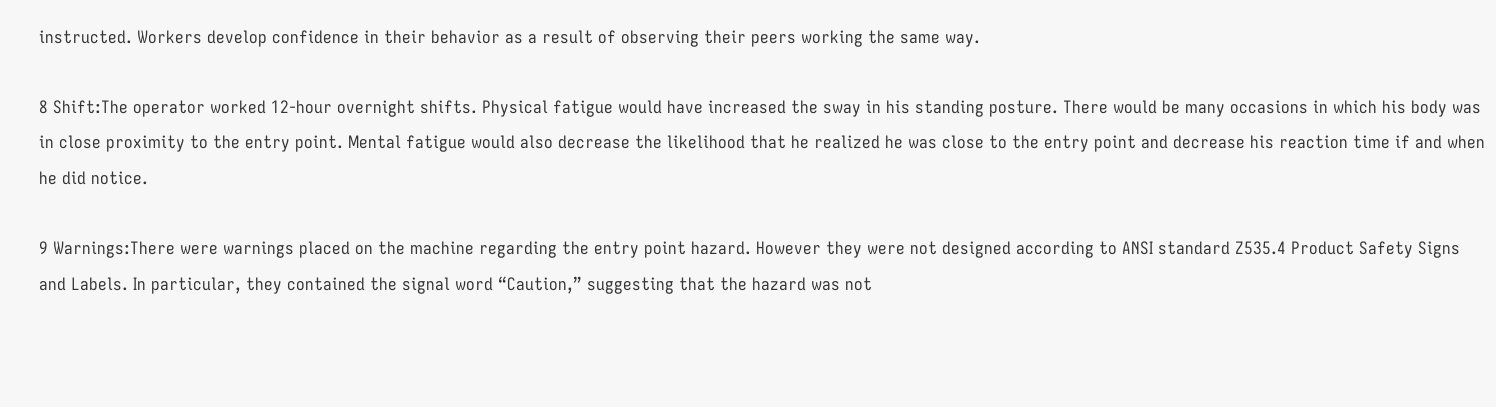instructed. Workers develop confidence in their behavior as a result of observing their peers working the same way.

8 Shift:The operator worked 12-hour overnight shifts. Physical fatigue would have increased the sway in his standing posture. There would be many occasions in which his body was in close proximity to the entry point. Mental fatigue would also decrease the likelihood that he realized he was close to the entry point and decrease his reaction time if and when he did notice.

9 Warnings:There were warnings placed on the machine regarding the entry point hazard. However they were not designed according to ANSI standard Z535.4 Product Safety Signs and Labels. In particular, they contained the signal word “Caution,” suggesting that the hazard was not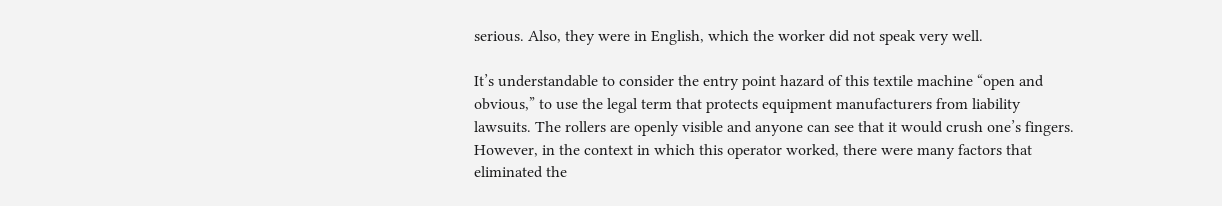serious. Also, they were in English, which the worker did not speak very well.

It’s understandable to consider the entry point hazard of this textile machine “open and obvious,” to use the legal term that protects equipment manufacturers from liability lawsuits. The rollers are openly visible and anyone can see that it would crush one’s fingers. However, in the context in which this operator worked, there were many factors that eliminated the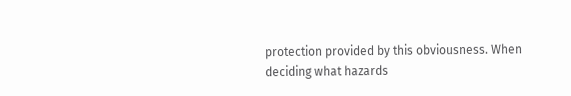protection provided by this obviousness. When deciding what hazards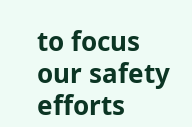to focus our safety efforts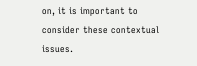on, it is important to consider these contextual issues.